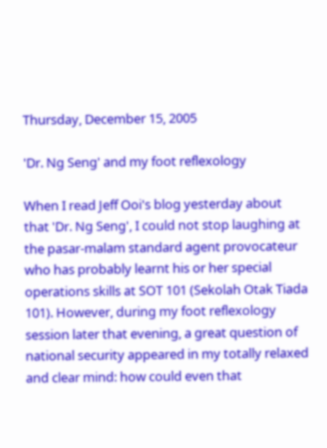Thursday, December 15, 2005

'Dr. Ng Seng' and my foot reflexology

When I read Jeff Ooi's blog yesterday about that 'Dr. Ng Seng', I could not stop laughing at the pasar-malam standard agent provocateur who has probably learnt his or her special operations skills at SOT 101 (Sekolah Otak Tiada 101). However, during my foot reflexology session later that evening, a great question of national security appeared in my totally relaxed and clear mind: how could even that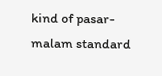kind of pasar-malam standard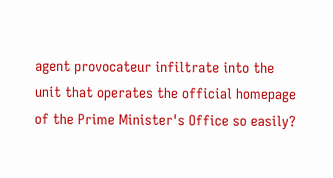agent provocateur infiltrate into the unit that operates the official homepage of the Prime Minister's Office so easily?